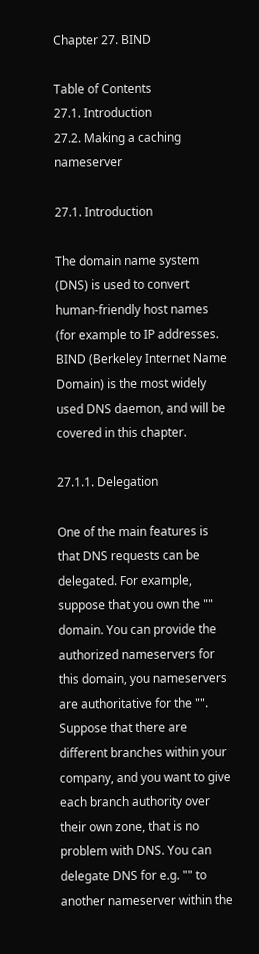Chapter 27. BIND

Table of Contents
27.1. Introduction
27.2. Making a caching nameserver

27.1. Introduction

The domain name system (DNS) is used to convert human-friendly host names (for example to IP addresses. BIND (Berkeley Internet Name Domain) is the most widely used DNS daemon, and will be covered in this chapter.

27.1.1. Delegation

One of the main features is that DNS requests can be delegated. For example, suppose that you own the "" domain. You can provide the authorized nameservers for this domain, you nameservers are authoritative for the "". Suppose that there are different branches within your company, and you want to give each branch authority over their own zone, that is no problem with DNS. You can delegate DNS for e.g. "" to another nameserver within the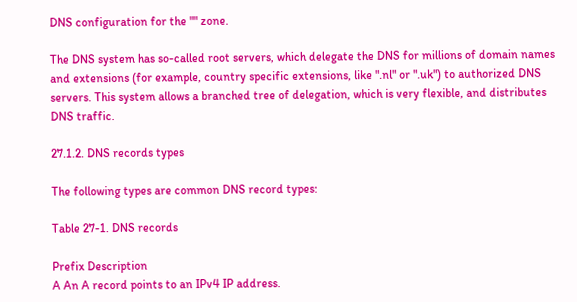DNS configuration for the "" zone.

The DNS system has so-called root servers, which delegate the DNS for millions of domain names and extensions (for example, country specific extensions, like ".nl" or ".uk") to authorized DNS servers. This system allows a branched tree of delegation, which is very flexible, and distributes DNS traffic.

27.1.2. DNS records types

The following types are common DNS record types:

Table 27-1. DNS records

Prefix Description
A An A record points to an IPv4 IP address.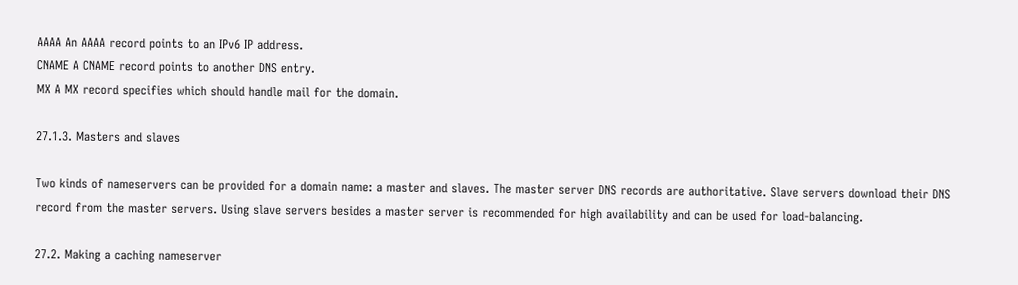AAAA An AAAA record points to an IPv6 IP address.
CNAME A CNAME record points to another DNS entry.
MX A MX record specifies which should handle mail for the domain.

27.1.3. Masters and slaves

Two kinds of nameservers can be provided for a domain name: a master and slaves. The master server DNS records are authoritative. Slave servers download their DNS record from the master servers. Using slave servers besides a master server is recommended for high availability and can be used for load-balancing.

27.2. Making a caching nameserver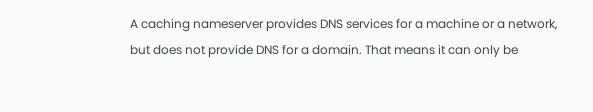A caching nameserver provides DNS services for a machine or a network, but does not provide DNS for a domain. That means it can only be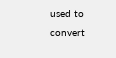used to convert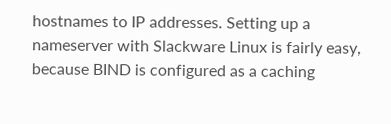hostnames to IP addresses. Setting up a nameserver with Slackware Linux is fairly easy, because BIND is configured as a caching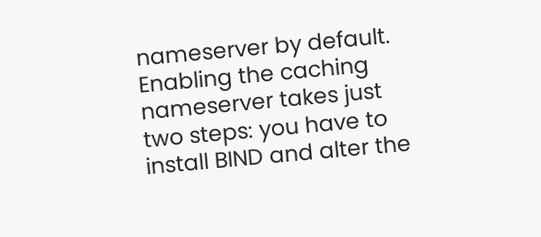nameserver by default. Enabling the caching nameserver takes just two steps: you have to install BIND and alter the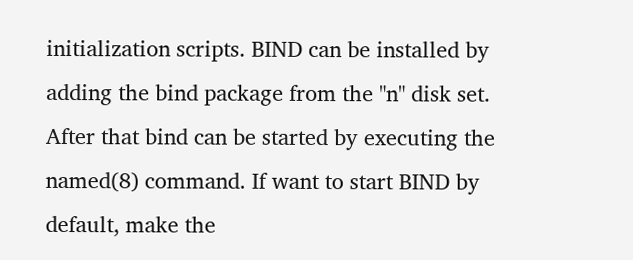initialization scripts. BIND can be installed by adding the bind package from the "n" disk set. After that bind can be started by executing the named(8) command. If want to start BIND by default, make the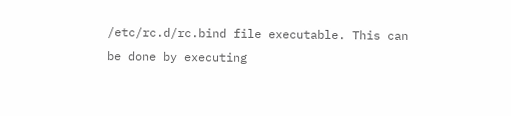/etc/rc.d/rc.bind file executable. This can be done by executing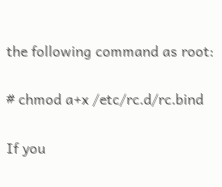the following command as root:

# chmod a+x /etc/rc.d/rc.bind

If you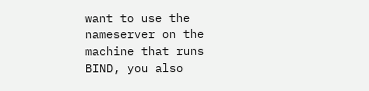want to use the nameserver on the machine that runs BIND, you also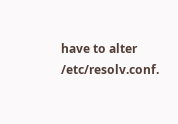have to alter /etc/resolv.conf.